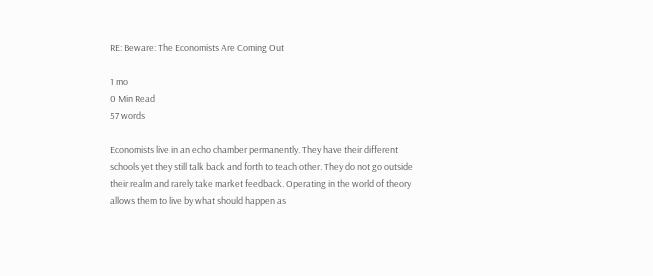RE: Beware: The Economists Are Coming Out

1 mo
0 Min Read
57 words

Economists live in an echo chamber permanently. They have their different schools yet they still talk back and forth to teach other. They do not go outside their realm and rarely take market feedback. Operating in the world of theory allows them to live by what should happen as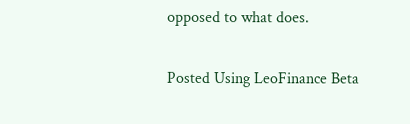opposed to what does.

Posted Using LeoFinance Beta